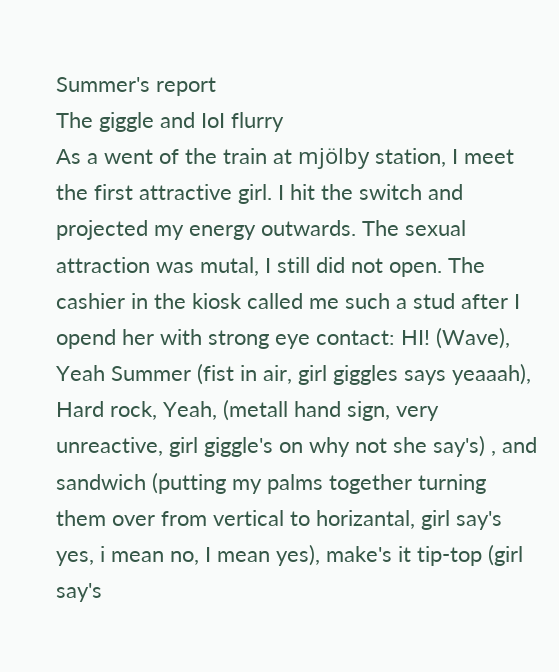Summer's report
The giggle and IoI flurry
As a went of the train at mjölby station, I meet the first attractive girl. I hit the switch and projected my energy outwards. The sexual attraction was mutal, I still did not open. The cashier in the kiosk called me such a stud after I opend her with strong eye contact: HI! (Wave), Yeah Summer (fist in air, girl giggles says yeaaah), Hard rock, Yeah, (metall hand sign, very unreactive, girl giggle's on why not she say's) , and sandwich (putting my palms together turning them over from vertical to horizantal, girl say's yes, i mean no, I mean yes), make's it tip-top (girl say's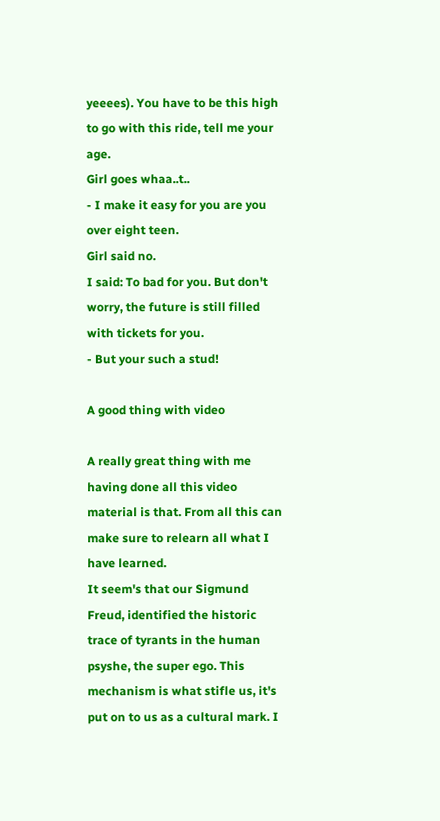yeeees). You have to be this high to go with this ride, tell me your age.
Girl goes whaa..t..
- I make it easy for you are you over eight teen.
Girl said no.
I said: To bad for you. But don't worry, the future is still filled with tickets for you.
- But your such a stud!

A good thing with video

A really great thing with me having done all this video material is that. From all this can make sure to relearn all what I have learned.
It seem's that our Sigmund Freud, identified the historic trace of tyrants in the human psyshe, the super ego. This mechanism is what stifle us, it's put on to us as a cultural mark. I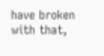have broken with that,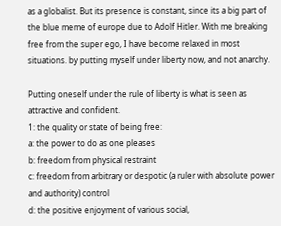as a globalist. But its presence is constant, since its a big part of the blue meme of europe due to Adolf Hitler. With me breaking free from the super ego, I have become relaxed in most situations. by putting myself under liberty now, and not anarchy.

Putting oneself under the rule of liberty is what is seen as attractive and confident.
1: the quality or state of being free:
a: the power to do as one pleases
b: freedom from physical restraint
c: freedom from arbitrary or despotic (a ruler with absolute power and authority) control
d: the positive enjoyment of various social,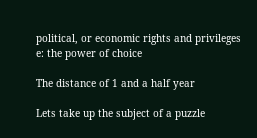political, or economic rights and privileges
e: the power of choice

The distance of 1 and a half year

Lets take up the subject of a puzzle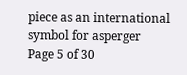piece as an international symbol for asperger
Page 5 of 30